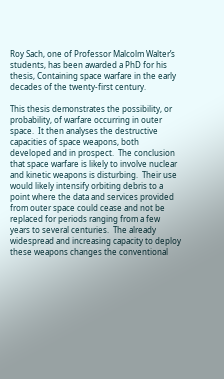Roy Sach, one of Professor Malcolm Walter’s students, has been awarded a PhD for his thesis, Containing space warfare in the early decades of the twenty-first century.

This thesis demonstrates the possibility, or probability, of warfare occurring in outer space.  It then analyses the destructive capacities of space weapons, both developed and in prospect.  The conclusion that space warfare is likely to involve nuclear and kinetic weapons is disturbing.  Their use would likely intensify orbiting debris to a point where the data and services provided from outer space could cease and not be replaced for periods ranging from a few years to several centuries.  The already widespread and increasing capacity to deploy these weapons changes the conventional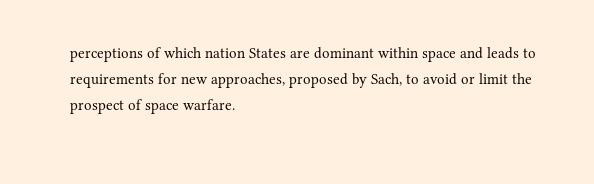perceptions of which nation States are dominant within space and leads to requirements for new approaches, proposed by Sach, to avoid or limit the prospect of space warfare.